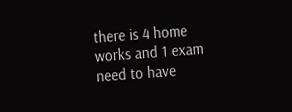there is 4 home works and 1 exam need to have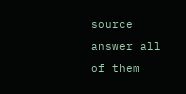source answer all of them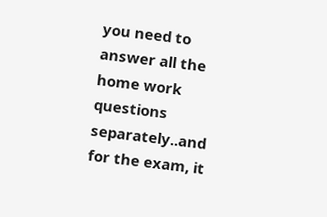you need to answer all the home work questions separately..and for the exam, it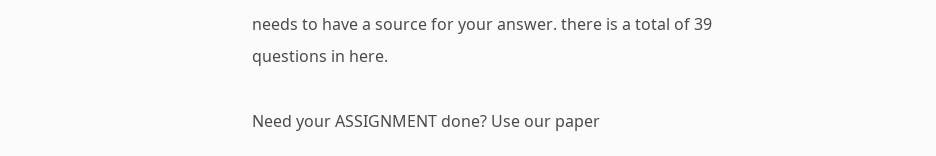needs to have a source for your answer. there is a total of 39 questions in here.

Need your ASSIGNMENT done? Use our paper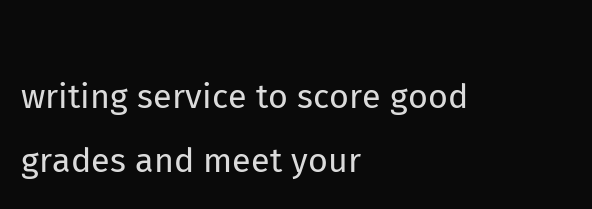writing service to score good grades and meet your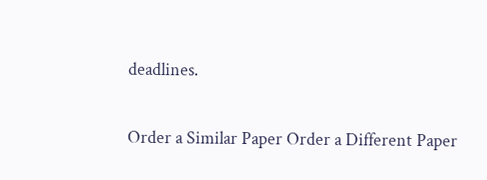deadlines.

Order a Similar Paper Order a Different Paper